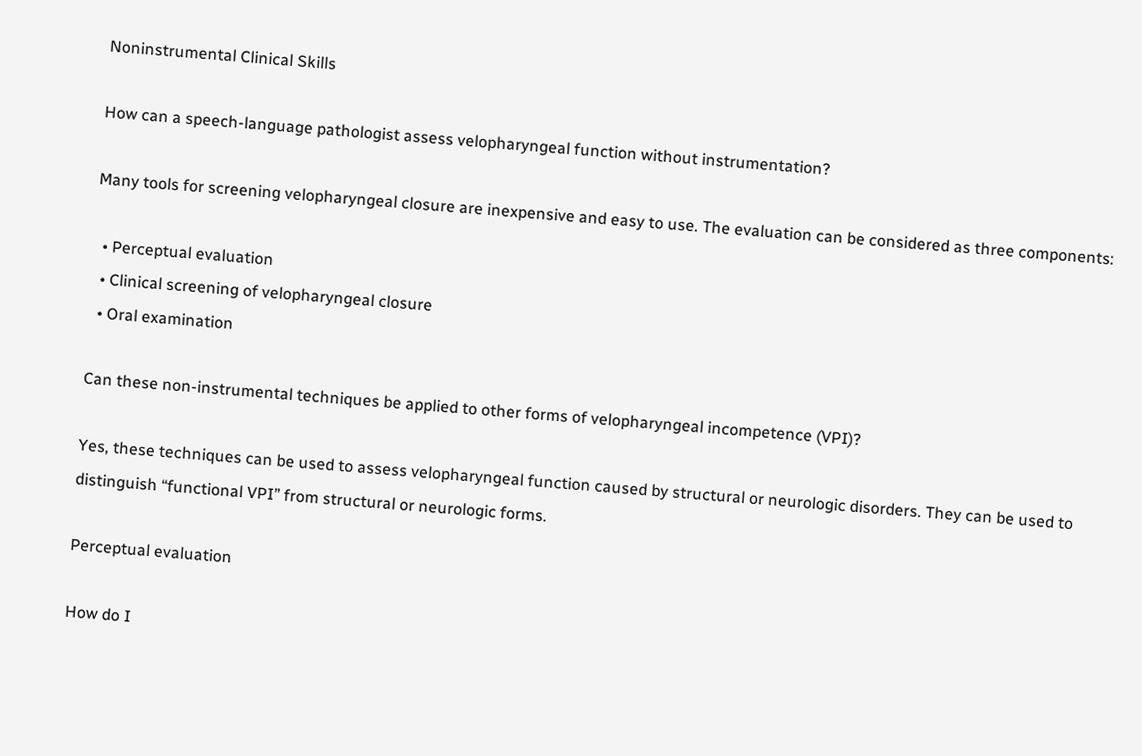Noninstrumental Clinical Skills

How can a speech-language pathologist assess velopharyngeal function without instrumentation?

Many tools for screening velopharyngeal closure are inexpensive and easy to use. The evaluation can be considered as three components:

  • Perceptual evaluation
  • Clinical screening of velopharyngeal closure
  • Oral examination

Can these non-instrumental techniques be applied to other forms of velopharyngeal incompetence (VPI)?

Yes, these techniques can be used to assess velopharyngeal function caused by structural or neurologic disorders. They can be used to distinguish “functional VPI” from structural or neurologic forms.

Perceptual evaluation

How do I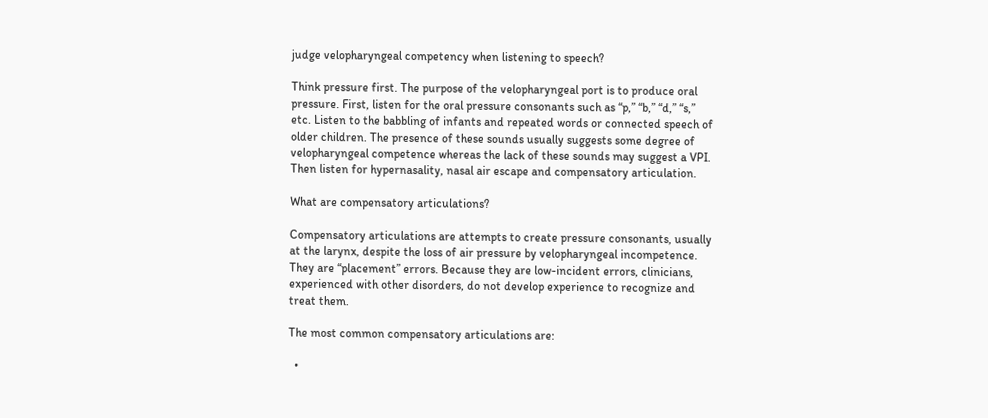judge velopharyngeal competency when listening to speech?

Think pressure first. The purpose of the velopharyngeal port is to produce oral pressure. First, listen for the oral pressure consonants such as “p,” “b,” “d,” “s,” etc. Listen to the babbling of infants and repeated words or connected speech of older children. The presence of these sounds usually suggests some degree of velopharyngeal competence whereas the lack of these sounds may suggest a VPI. Then listen for hypernasality, nasal air escape and compensatory articulation.

What are compensatory articulations?

Compensatory articulations are attempts to create pressure consonants, usually at the larynx, despite the loss of air pressure by velopharyngeal incompetence. They are “placement” errors. Because they are low-incident errors, clinicians, experienced with other disorders, do not develop experience to recognize and treat them.

The most common compensatory articulations are:

  •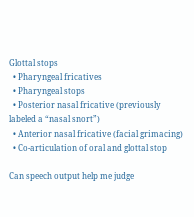Glottal stops
  • Pharyngeal fricatives
  • Pharyngeal stops
  • Posterior nasal fricative (previously labeled a “nasal snort”)
  • Anterior nasal fricative (facial grimacing)
  • Co-articulation of oral and glottal stop

Can speech output help me judge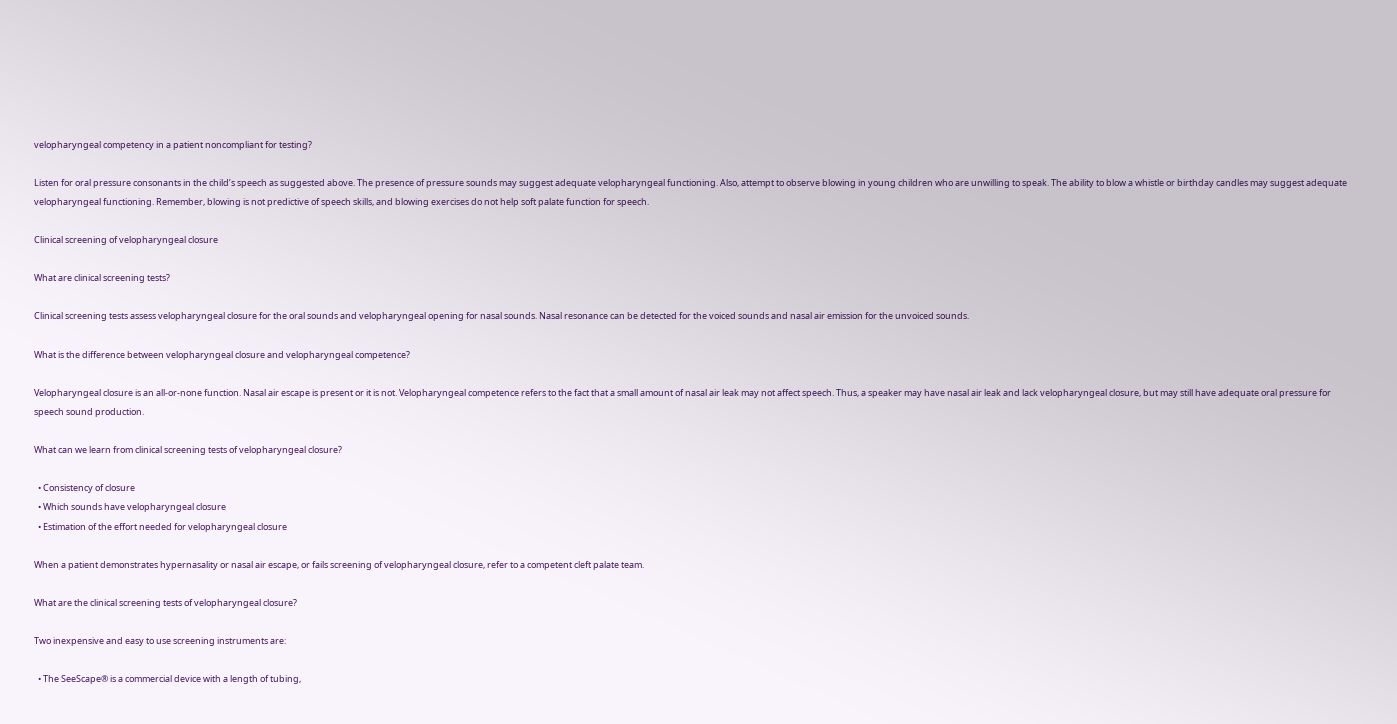velopharyngeal competency in a patient noncompliant for testing?

Listen for oral pressure consonants in the child’s speech as suggested above. The presence of pressure sounds may suggest adequate velopharyngeal functioning. Also, attempt to observe blowing in young children who are unwilling to speak. The ability to blow a whistle or birthday candles may suggest adequate velopharyngeal functioning. Remember, blowing is not predictive of speech skills, and blowing exercises do not help soft palate function for speech.

Clinical screening of velopharyngeal closure

What are clinical screening tests?

Clinical screening tests assess velopharyngeal closure for the oral sounds and velopharyngeal opening for nasal sounds. Nasal resonance can be detected for the voiced sounds and nasal air emission for the unvoiced sounds.

What is the difference between velopharyngeal closure and velopharyngeal competence?

Velopharyngeal closure is an all-or-none function. Nasal air escape is present or it is not. Velopharyngeal competence refers to the fact that a small amount of nasal air leak may not affect speech. Thus, a speaker may have nasal air leak and lack velopharyngeal closure, but may still have adequate oral pressure for speech sound production.

What can we learn from clinical screening tests of velopharyngeal closure?

  • Consistency of closure
  • Which sounds have velopharyngeal closure
  • Estimation of the effort needed for velopharyngeal closure

When a patient demonstrates hypernasality or nasal air escape, or fails screening of velopharyngeal closure, refer to a competent cleft palate team.

What are the clinical screening tests of velopharyngeal closure?

Two inexpensive and easy to use screening instruments are:

  • The SeeScape® is a commercial device with a length of tubing,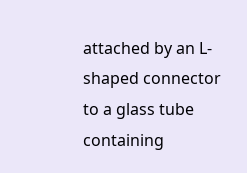attached by an L-shaped connector to a glass tube containing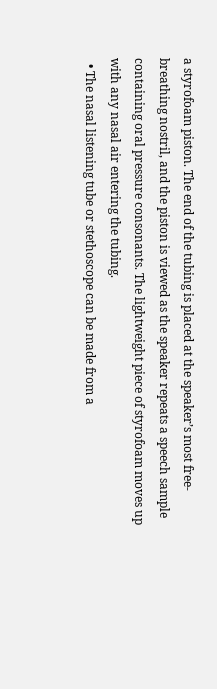a styrofoam piston. The end of the tubing is placed at the speaker’s most free-breathing nostril, and the piston is viewed as the speaker repeats a speech sample containing oral pressure consonants. The lightweight piece of styrofoam moves up with any nasal air entering the tubing.
  • The nasal listening tube or stethoscope can be made from a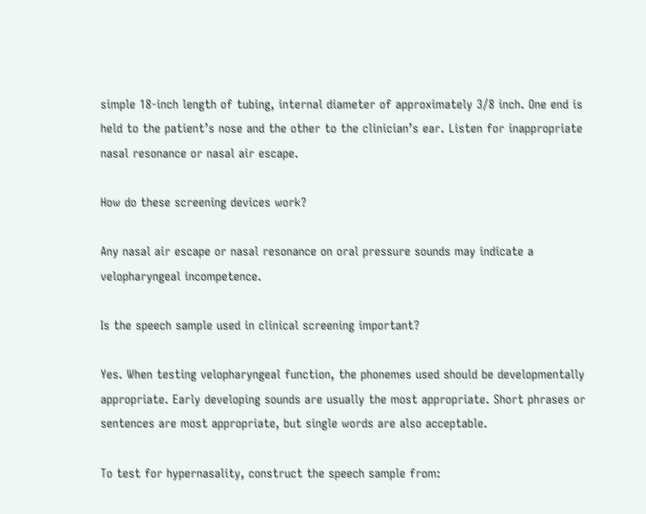simple 18-inch length of tubing, internal diameter of approximately 3/8 inch. One end is held to the patient’s nose and the other to the clinician’s ear. Listen for inappropriate nasal resonance or nasal air escape.

How do these screening devices work?

Any nasal air escape or nasal resonance on oral pressure sounds may indicate a velopharyngeal incompetence.

Is the speech sample used in clinical screening important?

Yes. When testing velopharyngeal function, the phonemes used should be developmentally appropriate. Early developing sounds are usually the most appropriate. Short phrases or sentences are most appropriate, but single words are also acceptable.

To test for hypernasality, construct the speech sample from: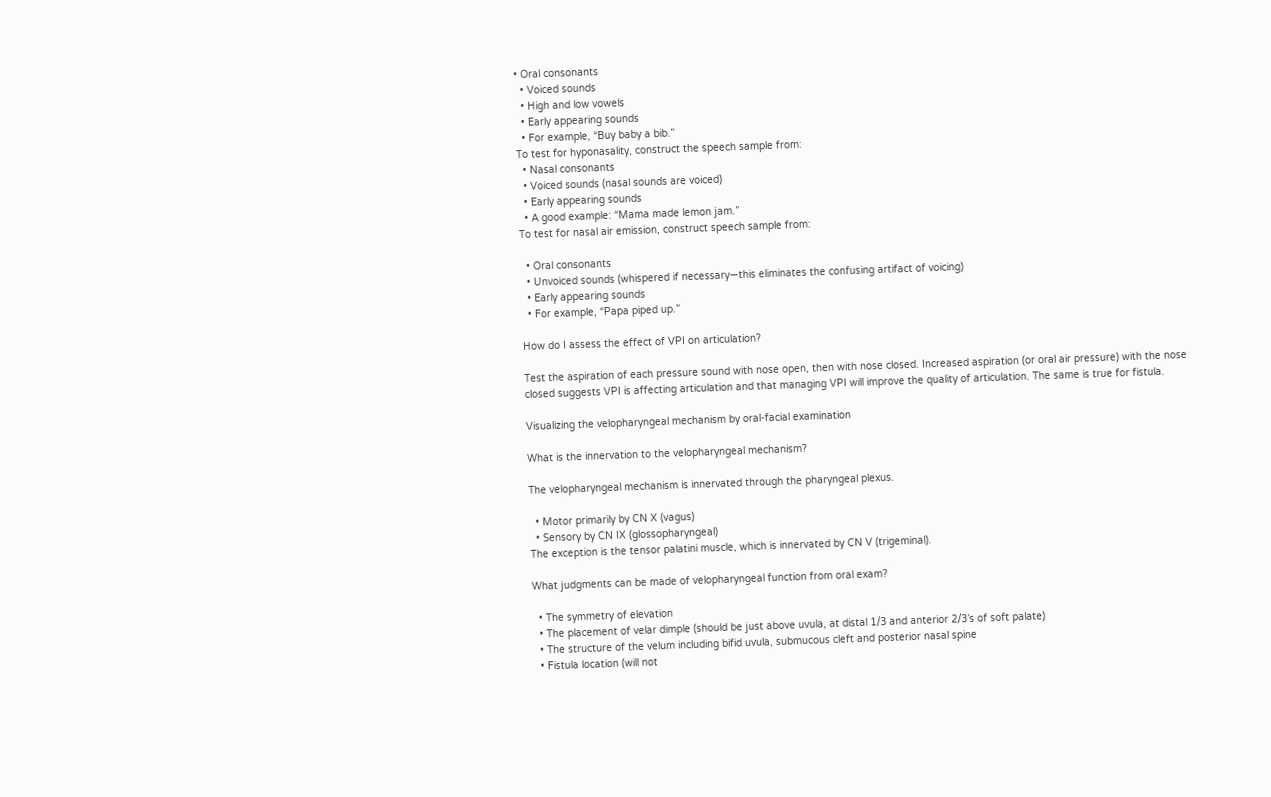• Oral consonants
  • Voiced sounds
  • High and low vowels
  • Early appearing sounds
  • For example, “Buy baby a bib.”
To test for hyponasality, construct the speech sample from:
  • Nasal consonants
  • Voiced sounds (nasal sounds are voiced)
  • Early appearing sounds
  • A good example: “Mama made lemon jam.”
To test for nasal air emission, construct speech sample from:

  • Oral consonants
  • Unvoiced sounds (whispered if necessary—this eliminates the confusing artifact of voicing)
  • Early appearing sounds
  • For example, “Papa piped up.”

How do I assess the effect of VPI on articulation?

Test the aspiration of each pressure sound with nose open, then with nose closed. Increased aspiration (or oral air pressure) with the nose closed suggests VPI is affecting articulation and that managing VPI will improve the quality of articulation. The same is true for fistula.

Visualizing the velopharyngeal mechanism by oral-facial examination

What is the innervation to the velopharyngeal mechanism?

The velopharyngeal mechanism is innervated through the pharyngeal plexus.

  • Motor primarily by CN X (vagus)
  • Sensory by CN IX (glossopharyngeal)
The exception is the tensor palatini muscle, which is innervated by CN V (trigeminal).

What judgments can be made of velopharyngeal function from oral exam?

  • The symmetry of elevation
  • The placement of velar dimple (should be just above uvula, at distal 1/3 and anterior 2/3’s of soft palate)
  • The structure of the velum including bifid uvula, submucous cleft and posterior nasal spine
  • Fistula location (will not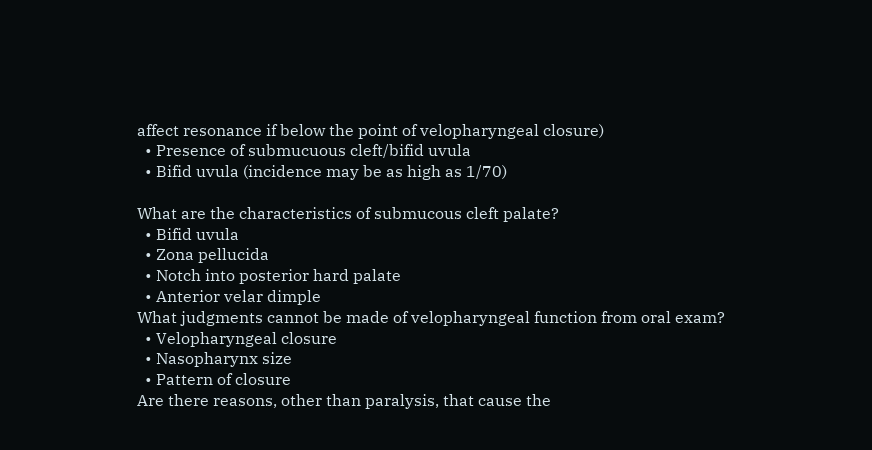affect resonance if below the point of velopharyngeal closure)
  • Presence of submucuous cleft/bifid uvula
  • Bifid uvula (incidence may be as high as 1/70)

What are the characteristics of submucous cleft palate?
  • Bifid uvula
  • Zona pellucida
  • Notch into posterior hard palate
  • Anterior velar dimple
What judgments cannot be made of velopharyngeal function from oral exam?
  • Velopharyngeal closure
  • Nasopharynx size
  • Pattern of closure
Are there reasons, other than paralysis, that cause the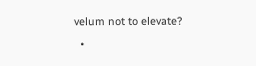velum not to elevate?
  •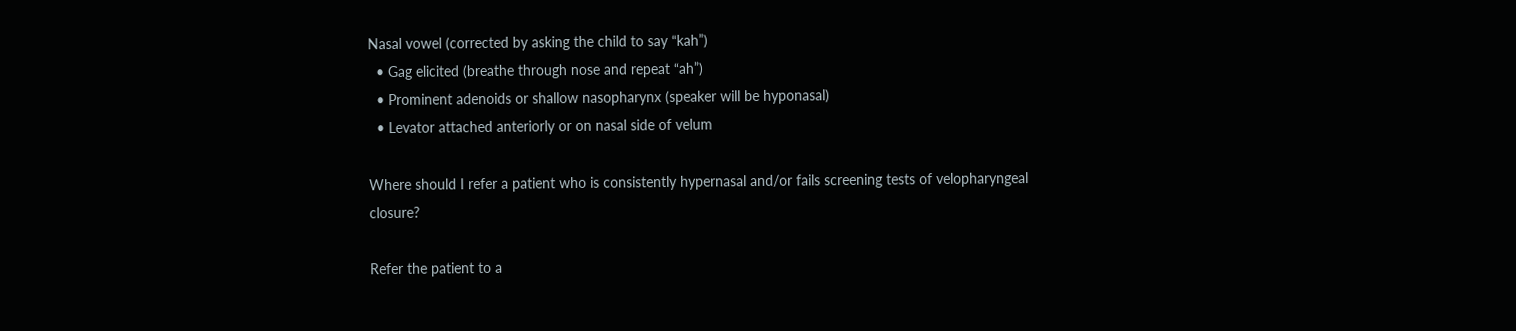Nasal vowel (corrected by asking the child to say “kah”)
  • Gag elicited (breathe through nose and repeat “ah”)
  • Prominent adenoids or shallow nasopharynx (speaker will be hyponasal)
  • Levator attached anteriorly or on nasal side of velum

Where should I refer a patient who is consistently hypernasal and/or fails screening tests of velopharyngeal closure?

Refer the patient to a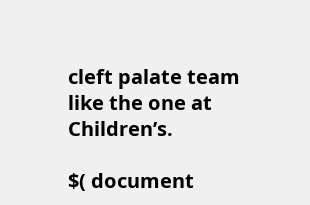cleft palate team like the one at Children’s.

$( document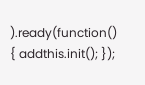).ready(function() { addthis.init(); });